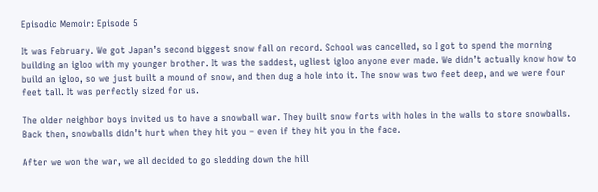Episodic Memoir: Episode 5

It was February. We got Japan’s second biggest snow fall on record. School was cancelled, so I got to spend the morning building an igloo with my younger brother. It was the saddest, ugliest igloo anyone ever made. We didn’t actually know how to build an igloo, so we just built a mound of snow, and then dug a hole into it. The snow was two feet deep, and we were four feet tall. It was perfectly sized for us.

The older neighbor boys invited us to have a snowball war. They built snow forts with holes in the walls to store snowballs.  Back then, snowballs didn’t hurt when they hit you – even if they hit you in the face.

After we won the war, we all decided to go sledding down the hill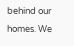behind our homes. We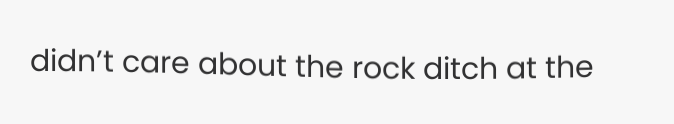didn’t care about the rock ditch at the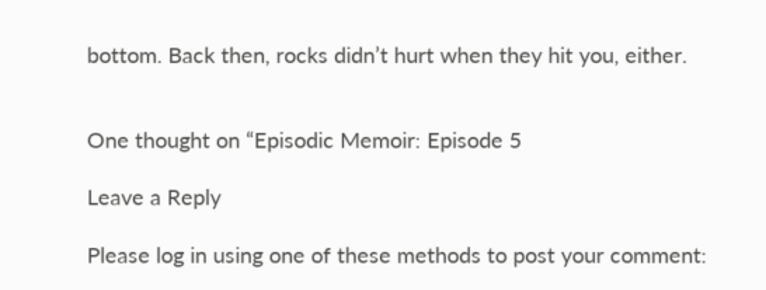bottom. Back then, rocks didn’t hurt when they hit you, either.


One thought on “Episodic Memoir: Episode 5

Leave a Reply

Please log in using one of these methods to post your comment: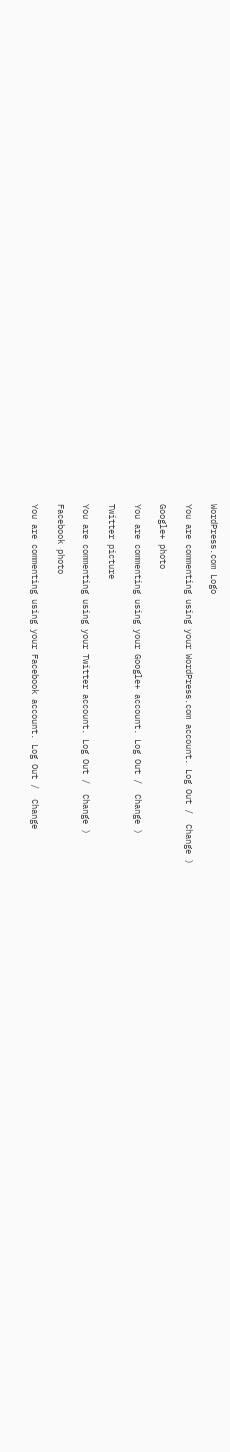WordPress.com Logo

You are commenting using your WordPress.com account. Log Out /  Change )

Google+ photo

You are commenting using your Google+ account. Log Out /  Change )

Twitter picture

You are commenting using your Twitter account. Log Out /  Change )

Facebook photo

You are commenting using your Facebook account. Log Out /  Change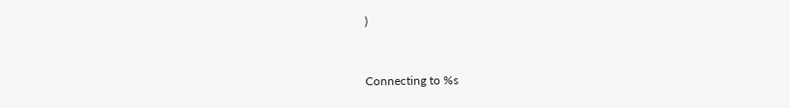)


Connecting to %s